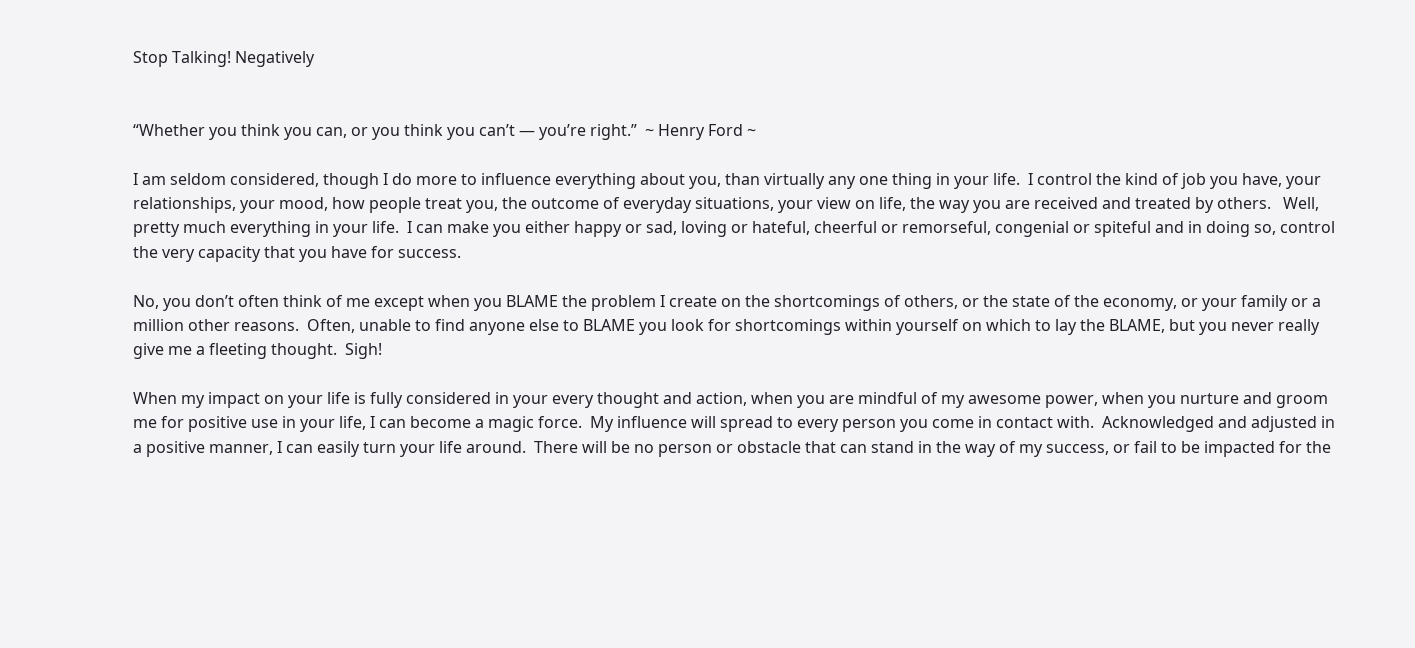Stop Talking! Negatively


“Whether you think you can, or you think you can’t — you’re right.”  ~ Henry Ford ~

I am seldom considered, though I do more to influence everything about you, than virtually any one thing in your life.  I control the kind of job you have, your relationships, your mood, how people treat you, the outcome of everyday situations, your view on life, the way you are received and treated by others.   Well, pretty much everything in your life.  I can make you either happy or sad, loving or hateful, cheerful or remorseful, congenial or spiteful and in doing so, control the very capacity that you have for success.

No, you don’t often think of me except when you BLAME the problem I create on the shortcomings of others, or the state of the economy, or your family or a million other reasons.  Often, unable to find anyone else to BLAME you look for shortcomings within yourself on which to lay the BLAME, but you never really give me a fleeting thought.  Sigh!

When my impact on your life is fully considered in your every thought and action, when you are mindful of my awesome power, when you nurture and groom me for positive use in your life, I can become a magic force.  My influence will spread to every person you come in contact with.  Acknowledged and adjusted in a positive manner, I can easily turn your life around.  There will be no person or obstacle that can stand in the way of my success, or fail to be impacted for the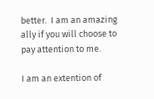better.  I am an amazing ally if you will choose to pay attention to me.

I am an extention of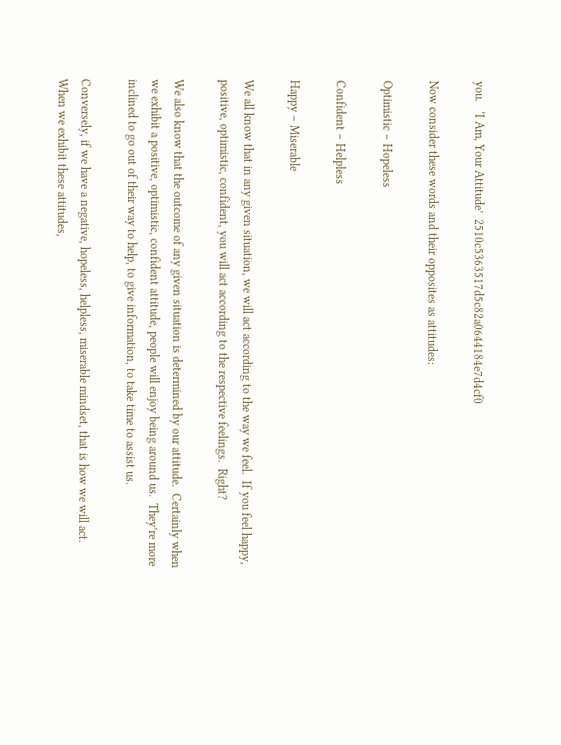you.   ‘I Am, Your Attitude’  2510c5363517d5c82a0644184e7d4cf0

Now consider these words and their opposites as attitudes:

Optimistic – Hopeless

Confident – Helpless

Happy – Miserable

We all know that in any given situation, we will act according to the way we feel.  If you feel happy, positive, optimistic, confident, you will act according to the respective feelings.  Right?

We also know that the outcome of any given situation is determined by our attitude.  Certainly when we exhibit a positive, optimistic, confident attitude, people will enjoy being around us.  They’re more inclined to go out of their way to help, to give information, to take time to assist us.

Conversely, if we have a negative, hopeless, helpless, miserable mindset, that is how we will act.  When we exhibit these attitudes,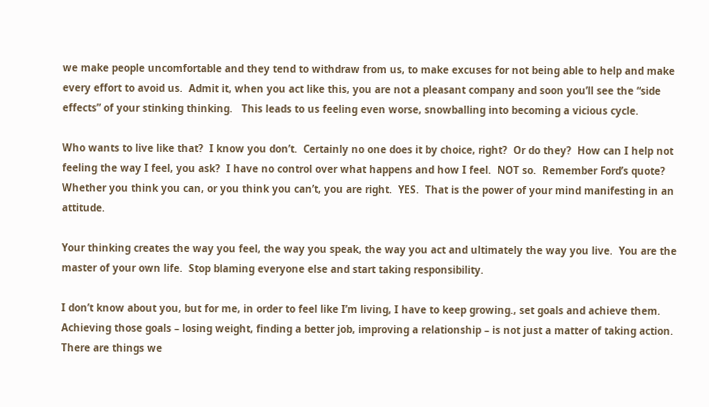we make people uncomfortable and they tend to withdraw from us, to make excuses for not being able to help and make every effort to avoid us.  Admit it, when you act like this, you are not a pleasant company and soon you’ll see the “side effects” of your stinking thinking.   This leads to us feeling even worse, snowballing into becoming a vicious cycle.

Who wants to live like that?  I know you don’t.  Certainly no one does it by choice, right?  Or do they?  How can I help not feeling the way I feel, you ask?  I have no control over what happens and how I feel.  NOT so.  Remember Ford’s quote?  Whether you think you can, or you think you can’t, you are right.  YES.  That is the power of your mind manifesting in an attitude.

Your thinking creates the way you feel, the way you speak, the way you act and ultimately the way you live.  You are the master of your own life.  Stop blaming everyone else and start taking responsibility.

I don’t know about you, but for me, in order to feel like I’m living, I have to keep growing., set goals and achieve them.  Achieving those goals – losing weight, finding a better job, improving a relationship – is not just a matter of taking action. There are things we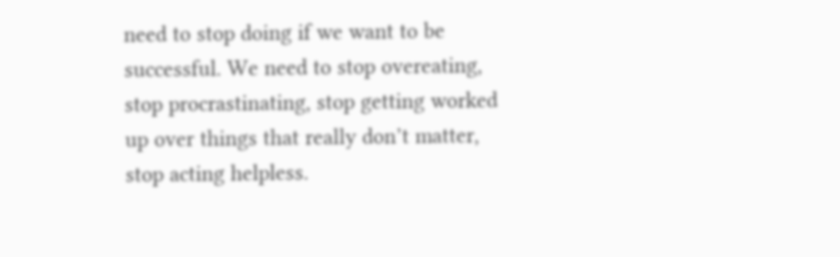need to stop doing if we want to be successful. We need to stop overeating, stop procrastinating, stop getting worked up over things that really don’t matter, stop acting helpless.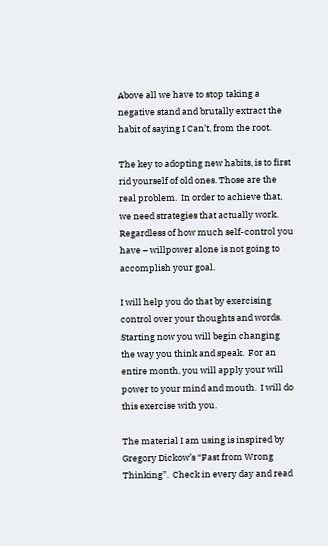Above all we have to stop taking a negative stand and brutally extract the habit of saying I Can’t, from the root.

The key to adopting new habits, is to first rid yourself of old ones. Those are the real problem.  In order to achieve that, we need strategies that actually work.  Regardless of how much self-control you have – willpower alone is not going to accomplish your goal.

I will help you do that by exercising control over your thoughts and words.  Starting now you will begin changing the way you think and speak.  For an entire month, you will apply your will power to your mind and mouth.  I will do this exercise with you.

The material I am using is inspired by Gregory Dickow’s “Fast from Wrong Thinking”.  Check in every day and read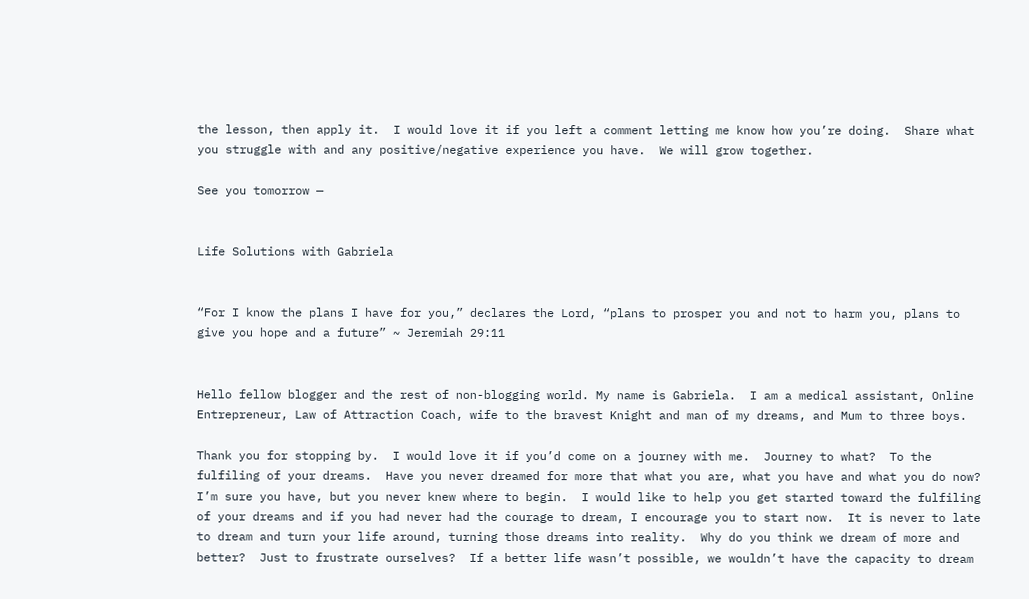the lesson, then apply it.  I would love it if you left a comment letting me know how you’re doing.  Share what you struggle with and any positive/negative experience you have.  We will grow together.

See you tomorrow —


Life Solutions with Gabriela


“For I know the plans I have for you,” declares the Lord, “plans to prosper you and not to harm you, plans to give you hope and a future” ~ Jeremiah 29:11


Hello fellow blogger and the rest of non-blogging world. My name is Gabriela.  I am a medical assistant, Online Entrepreneur, Law of Attraction Coach, wife to the bravest Knight and man of my dreams, and Mum to three boys.

Thank you for stopping by.  I would love it if you’d come on a journey with me.  Journey to what?  To the fulfiling of your dreams.  Have you never dreamed for more that what you are, what you have and what you do now?  I’m sure you have, but you never knew where to begin.  I would like to help you get started toward the fulfiling of your dreams and if you had never had the courage to dream, I encourage you to start now.  It is never to late to dream and turn your life around, turning those dreams into reality.  Why do you think we dream of more and better?  Just to frustrate ourselves?  If a better life wasn’t possible, we wouldn’t have the capacity to dream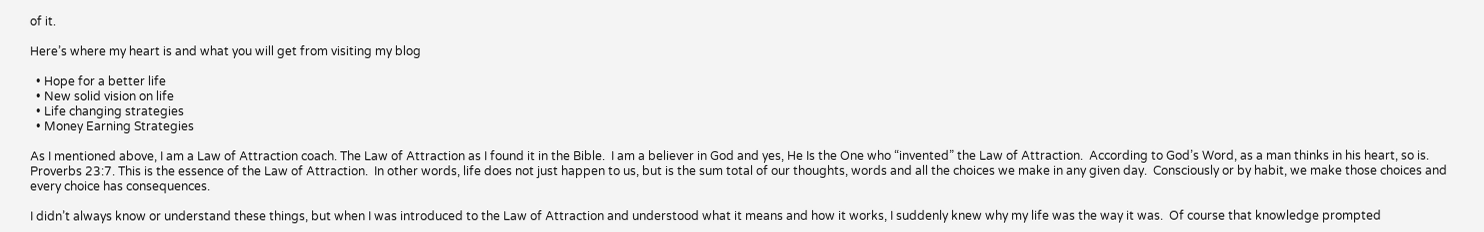of it.

Here’s where my heart is and what you will get from visiting my blog

  • Hope for a better life
  • New solid vision on life
  • Life changing strategies
  • Money Earning Strategies

As I mentioned above, I am a Law of Attraction coach. The Law of Attraction as I found it in the Bible.  I am a believer in God and yes, He Is the One who “invented” the Law of Attraction.  According to God’s Word, as a man thinks in his heart, so is.  Proverbs 23:7. This is the essence of the Law of Attraction.  In other words, life does not just happen to us, but is the sum total of our thoughts, words and all the choices we make in any given day.  Consciously or by habit, we make those choices and every choice has consequences.

I didn’t always know or understand these things, but when I was introduced to the Law of Attraction and understood what it means and how it works, I suddenly knew why my life was the way it was.  Of course that knowledge prompted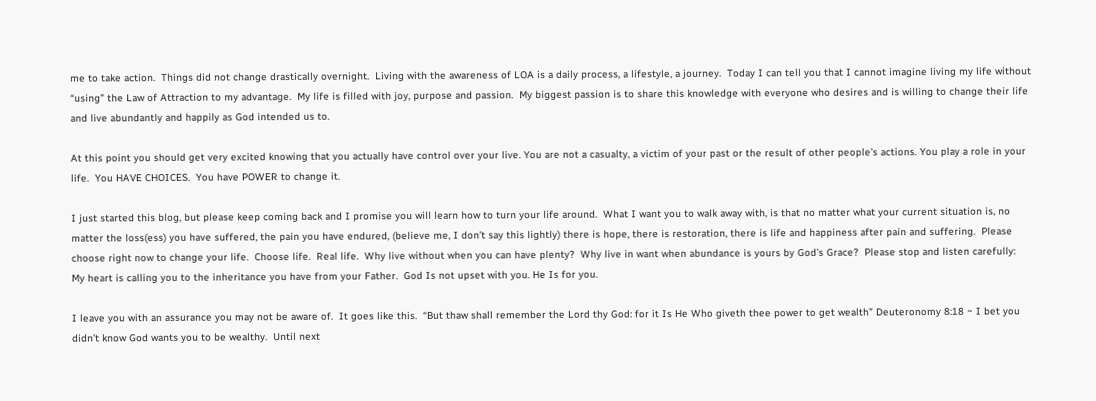me to take action.  Things did not change drastically overnight.  Living with the awareness of LOA is a daily process, a lifestyle, a journey.  Today I can tell you that I cannot imagine living my life without “using” the Law of Attraction to my advantage.  My life is filled with joy, purpose and passion.  My biggest passion is to share this knowledge with everyone who desires and is willing to change their life and live abundantly and happily as God intended us to.

At this point you should get very excited knowing that you actually have control over your live. You are not a casualty, a victim of your past or the result of other people’s actions. You play a role in your life.  You HAVE CHOICES.  You have POWER to change it.

I just started this blog, but please keep coming back and I promise you will learn how to turn your life around.  What I want you to walk away with, is that no matter what your current situation is, no matter the loss(ess) you have suffered, the pain you have endured, (believe me, I don’t say this lightly) there is hope, there is restoration, there is life and happiness after pain and suffering.  Please choose right now to change your life.  Choose life.  Real life.  Why live without when you can have plenty?  Why live in want when abundance is yours by God’s Grace?  Please stop and listen carefully:  My heart is calling you to the inheritance you have from your Father.  God Is not upset with you. He Is for you.

I leave you with an assurance you may not be aware of.  It goes like this.  “But thaw shall remember the Lord thy God: for it Is He Who giveth thee power to get wealth” Deuteronomy 8:18 ~ I bet you didn’t know God wants you to be wealthy.  Until next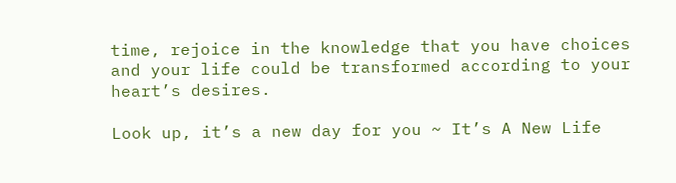time, rejoice in the knowledge that you have choices and your life could be transformed according to your heart’s desires.

Look up, it’s a new day for you ~ It’s A New Life